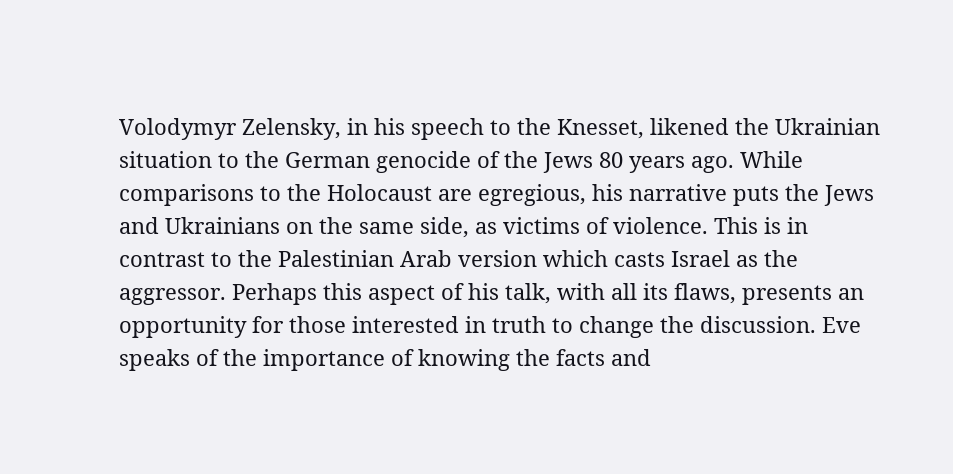Volodymyr Zelensky, in his speech to the Knesset, likened the Ukrainian situation to the German genocide of the Jews 80 years ago. While comparisons to the Holocaust are egregious, his narrative puts the Jews and Ukrainians on the same side, as victims of violence. This is in contrast to the Palestinian Arab version which casts Israel as the aggressor. Perhaps this aspect of his talk, with all its flaws, presents an opportunity for those interested in truth to change the discussion. Eve speaks of the importance of knowing the facts and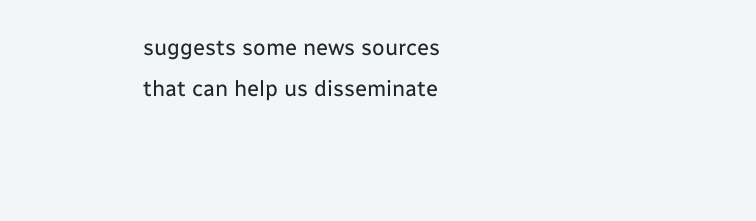suggests some news sources that can help us disseminate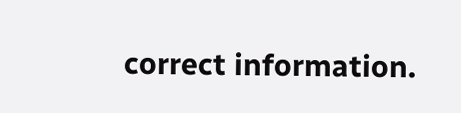correct information.